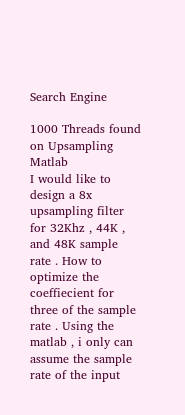Search Engine

1000 Threads found on Upsampling Matlab
I would like to design a 8x upsampling filter for 32Khz , 44K , and 48K sample rate . How to optimize the coeffiecient for three of the sample rate . Using the matlab , i only can assume the sample rate of the input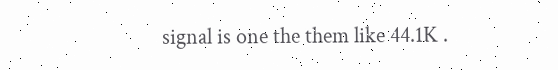signal is one the them like 44.1K .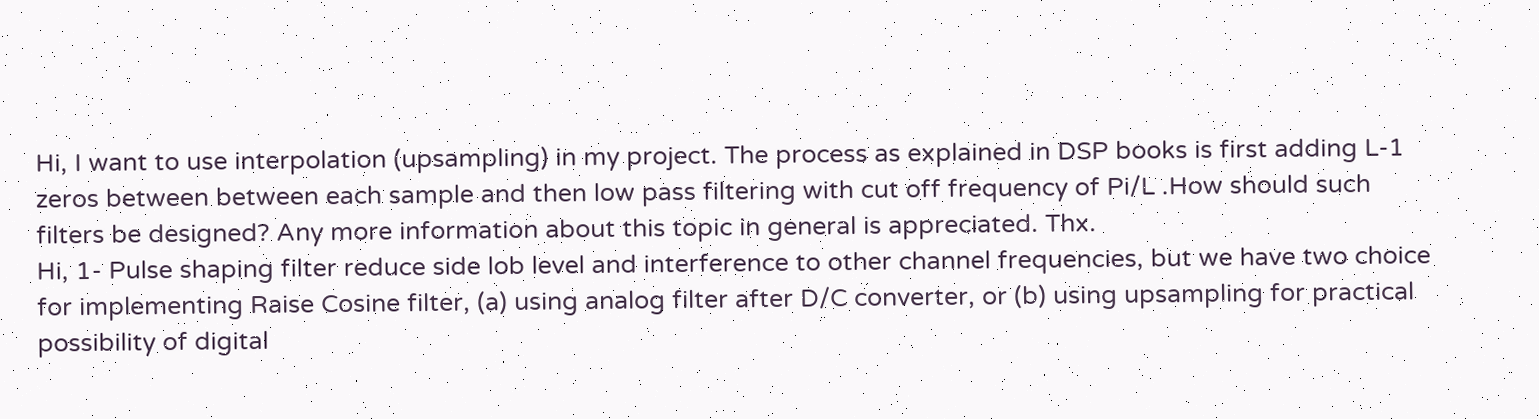Hi, I want to use interpolation (upsampling) in my project. The process as explained in DSP books is first adding L-1 zeros between between each sample and then low pass filtering with cut off frequency of Pi/L .How should such filters be designed? Any more information about this topic in general is appreciated. Thx.
Hi, 1- Pulse shaping filter reduce side lob level and interference to other channel frequencies, but we have two choice for implementing Raise Cosine filter, (a) using analog filter after D/C converter, or (b) using upsampling for practical possibility of digital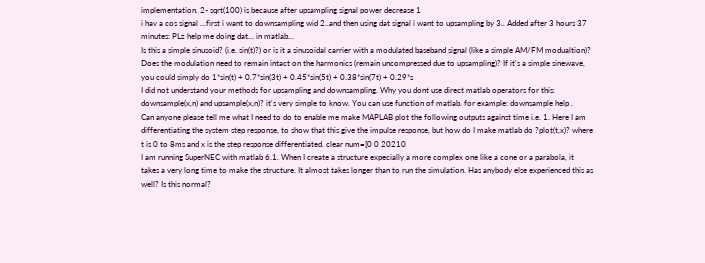implementation. 2- sqrt(100) is because after upsampling signal power decrease 1
i hav a cos signal ...first i want to downsampling wid 2..and then using dat signal i want to upsampling by 3.. Added after 3 hours 37 minutes: PLz help me doing dat... in matlab...
Is this a simple sinusoid? (i.e. sin(t)?) or is it a sinusoidal carrier with a modulated baseband signal (like a simple AM/FM modualtion)? Does the modulation need to remain intact on the harmonics (remain uncompressed due to upsampling)? If it's a simple sinewave, you could simply do 1*sin(t) + 0.7*sin(3t) + 0.45*sin(5t) + 0.38*sin(7t) + 0.29*s
I did not understand your methods for upsampling and downsampling. Why you dont use direct matlab operators for this: downsample(x,n) and upsample(x,n)? it's very simple to know. You can use function of matlab. for example: downsample help .
Can anyone please tell me what I need to do to enable me make MAPLAB plot the following outputs against time i.e. 1. Here I am differentiating the system step response, to show that this give the impulse response, but how do I make matlab do ?plot(t,x)? where t is 0 to 8ms and x is the step response differentiated. clear num=[0 0 20210
I am running SuperNEC with matlab 6.1. When I create a structure expecially a more complex one like a cone or a parabola, it takes a very long time to make the structure. It almost takes longer than to run the simulation. Has anybody else experienced this as well? Is this normal?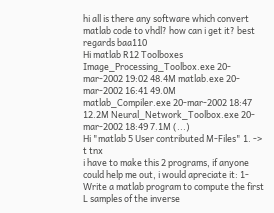hi all is there any software which convert matlab code to vhdl? how can i get it? best regards baa110
Hi matlab R12 Toolboxes Image_Processing_Toolbox.exe 20-mar-2002 19:02 48.4M matlab.exe 20-mar-2002 16:41 49.0M matlab_Compiler.exe 20-mar-2002 18:47 12.2M Neural_Network_Toolbox.exe 20-mar-2002 18:49 7.1M (...)
Hi "matlab 5 User contributed M-Files" 1. -> t tnx
i have to make this 2 programs, if anyone could help me out, i would apreciate it: 1- Write a matlab program to compute the first L samples of the inverse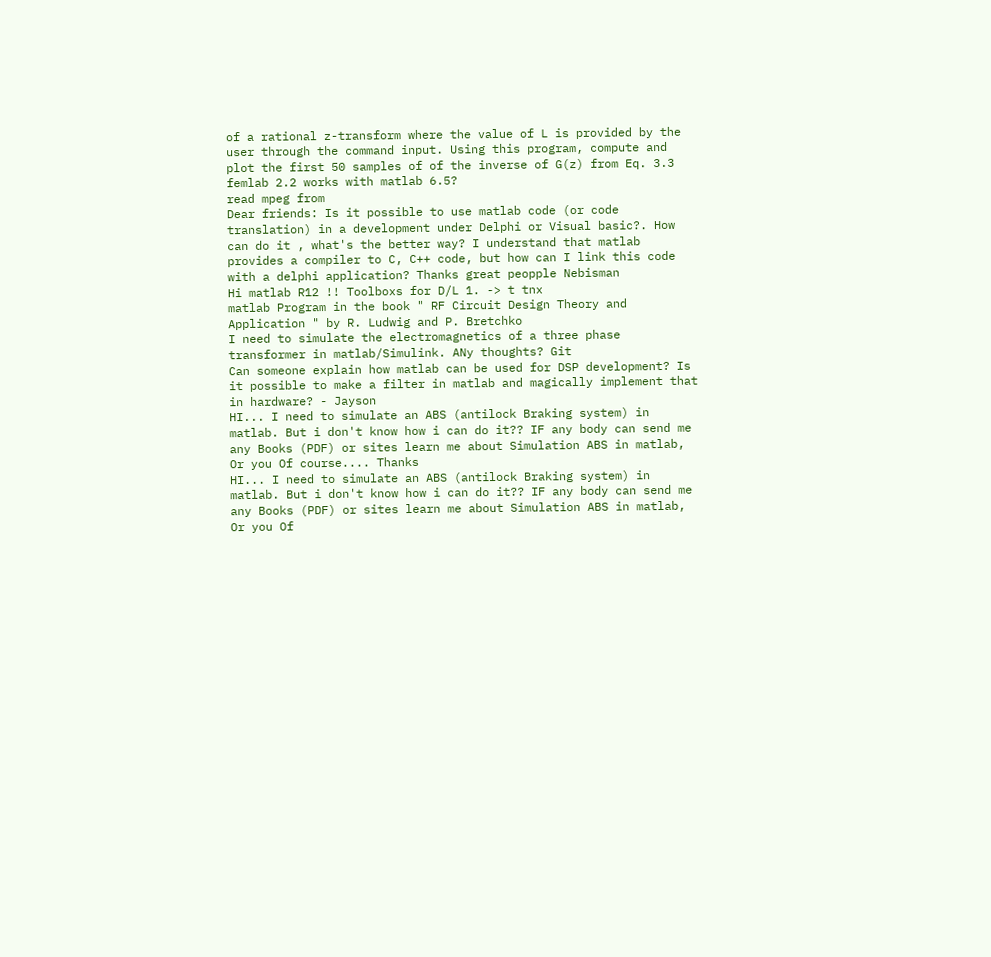of a rational z-transform where the value of L is provided by the user through the command input. Using this program, compute and plot the first 50 samples of of the inverse of G(z) from Eq. 3.3
femlab 2.2 works with matlab 6.5?
read mpeg from
Dear friends: Is it possible to use matlab code (or code translation) in a development under Delphi or Visual basic?. How can do it , what's the better way? I understand that matlab provides a compiler to C, C++ code, but how can I link this code with a delphi application? Thanks great peopple Nebisman
Hi matlab R12 !! Toolboxs for D/L 1. -> t tnx
matlab Program in the book " RF Circuit Design Theory and Application " by R. Ludwig and P. Bretchko
I need to simulate the electromagnetics of a three phase transformer in matlab/Simulink. ANy thoughts? Git
Can someone explain how matlab can be used for DSP development? Is it possible to make a filter in matlab and magically implement that in hardware? - Jayson
HI... I need to simulate an ABS (antilock Braking system) in matlab. But i don't know how i can do it?? IF any body can send me any Books (PDF) or sites learn me about Simulation ABS in matlab, Or you Of course.... Thanks
HI... I need to simulate an ABS (antilock Braking system) in matlab. But i don't know how i can do it?? IF any body can send me any Books (PDF) or sites learn me about Simulation ABS in matlab, Or you Of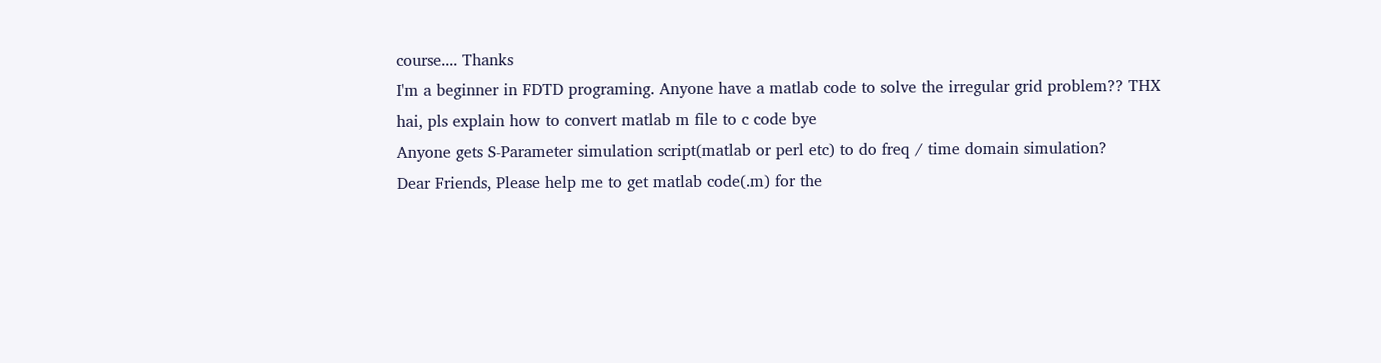course.... Thanks
I'm a beginner in FDTD programing. Anyone have a matlab code to solve the irregular grid problem?? THX
hai, pls explain how to convert matlab m file to c code bye
Anyone gets S-Parameter simulation script(matlab or perl etc) to do freq / time domain simulation?
Dear Friends, Please help me to get matlab code(.m) for the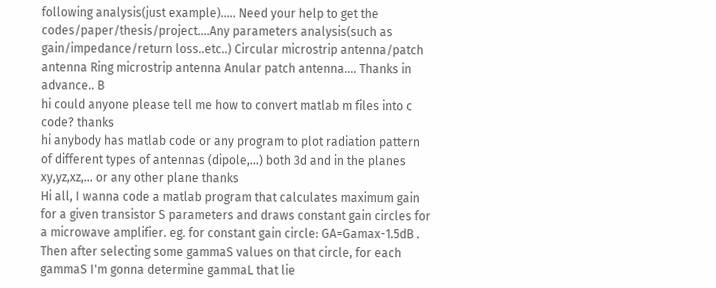following analysis(just example)..... Need your help to get the codes/paper/thesis/project....Any parameters analysis(such as gain/impedance/return loss..etc..) Circular microstrip antenna/patch antenna Ring microstrip antenna Anular patch antenna.... Thanks in advance.. B
hi could anyone please tell me how to convert matlab m files into c code? thanks
hi anybody has matlab code or any program to plot radiation pattern of different types of antennas (dipole,...) both 3d and in the planes xy,yz,xz,... or any other plane thanks
Hi all, I wanna code a matlab program that calculates maximum gain for a given transistor S parameters and draws constant gain circles for a microwave amplifier. eg. for constant gain circle: GA=Gamax-1.5dB . Then after selecting some gammaS values on that circle, for each gammaS I'm gonna determine gammaL that lie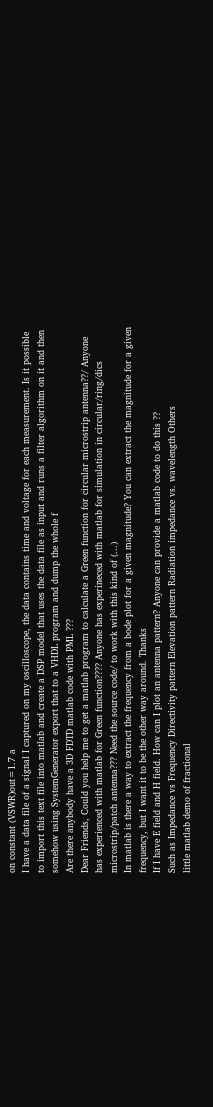on constant (VSWR)out=1.7 a
I have a data file of a signal I captured on my oscilloscope, the data contains time and voltage for each measurement. Is it possible to import this text file into matlab and create a DSP model that uses the data file as input and runs a filter algorithm on it and then somehow using SystemGenerator export that to a VHDL program and dump the whole f
Are there anybody have a 3D FDTD matlab code with PML ???
Dear Friends, Could you help me to get a matlab program to calculate a Green function for circular microstrip antenna??/ Anyone has experienced with matlab for Green function???? Anyone has experineced with matlab for simulation in circular/ring/dics microstrip/patch antenna??? Need the source code/ to work with this kind of (...)
In matlab is there a way to extract the frequency from a bode plot for a given magnitude? You can extract the magnitude for a given frequency, but I want it to be the other way around. Thanks
If I have E field and H field. How can I plot an antenna pattern? Anyone can provide a matlab code to do this ??
Such as Impedance vs Frequency Directivity pattern Elevation pattern Radiation impedance vs. wavelength Others
little matlab demo of fractional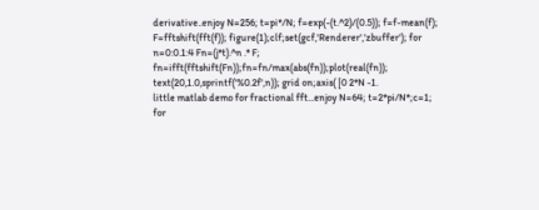derivative..enjoy N=256; t=pi*/N; f=exp(-(t.^2)/(0.5)); f=f-mean(f); F=fftshift(fft(f)); figure(1);clf;set(gcf,'Renderer','zbuffer'); for n=0:0.1:4 Fn=(j*t).^n .* F; fn=ifft(fftshift(Fn));fn=fn/max(abs(fn));plot(real(fn)); text(20,1.0,sprintf('%0.2f',n)); grid on;axis( [0 2*N -1.
little matlab demo for fractional fft...enjoy N=64; t=2*pi/N*;c=1; for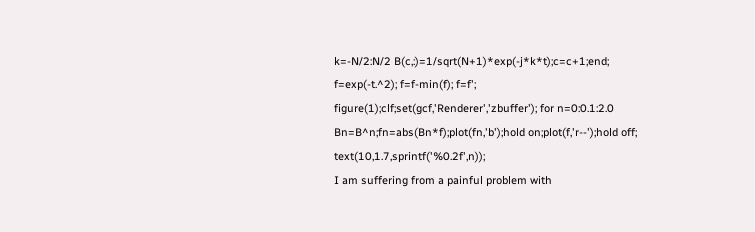k=-N/2:N/2 B(c,:)=1/sqrt(N+1)*exp(-j*k*t);c=c+1;end; f=exp(-t.^2); f=f-min(f); f=f'; figure(1);clf;set(gcf,'Renderer','zbuffer'); for n=0:0.1:2.0 Bn=B^n;fn=abs(Bn*f);plot(fn,'b');hold on;plot(f,'r--');hold off; text(10,1.7,sprintf('%0.2f',n));
I am suffering from a painful problem with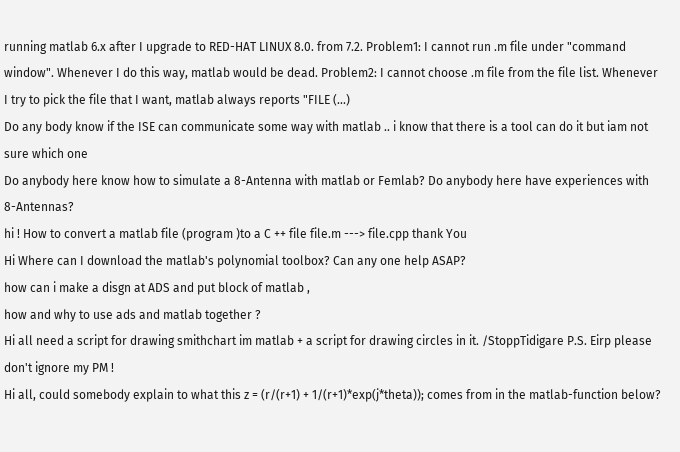running matlab 6.x after I upgrade to RED-HAT LINUX 8.0. from 7.2. Problem1: I cannot run .m file under "command window". Whenever I do this way, matlab would be dead. Problem2: I cannot choose .m file from the file list. Whenever I try to pick the file that I want, matlab always reports "FILE (...)
Do any body know if the ISE can communicate some way with matlab .. i know that there is a tool can do it but iam not sure which one
Do anybody here know how to simulate a 8-Antenna with matlab or Femlab? Do anybody here have experiences with 8-Antennas?
hi ! How to convert a matlab file (program )to a C ++ file file.m ---> file.cpp thank You
Hi Where can I download the matlab's polynomial toolbox? Can any one help ASAP?
how can i make a disgn at ADS and put block of matlab ,
how and why to use ads and matlab together ?
Hi all need a script for drawing smithchart im matlab + a script for drawing circles in it. /StoppTidigare P.S. Eirp please don't ignore my PM !
Hi all, could somebody explain to what this z = (r/(r+1) + 1/(r+1)*exp(j*theta)); comes from in the matlab-function below?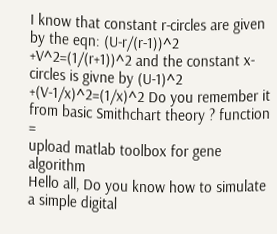I know that constant r-circles are given by the eqn: (U-r/(r-1))^2 +V^2=(1/(r+1))^2 and the constant x-circles is givne by (U-1)^2 +(V-1/x)^2=(1/x)^2 Do you remember it from basic Smithchart theory ? function =
upload matlab toolbox for gene algorithm
Hello all, Do you know how to simulate a simple digital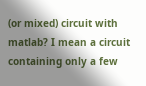(or mixed) circuit with matlab? I mean a circuit containing only a few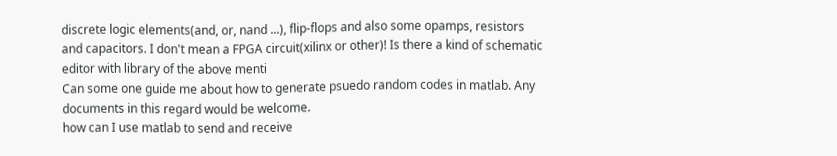discrete logic elements(and, or, nand ...), flip-flops and also some opamps, resistors and capacitors. I don't mean a FPGA circuit(xilinx or other)! Is there a kind of schematic editor with library of the above menti
Can some one guide me about how to generate psuedo random codes in matlab. Any documents in this regard would be welcome.
how can I use matlab to send and receive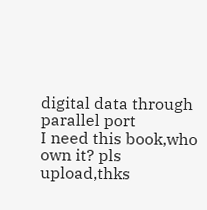digital data through parallel port
I need this book,who own it? pls upload,thks